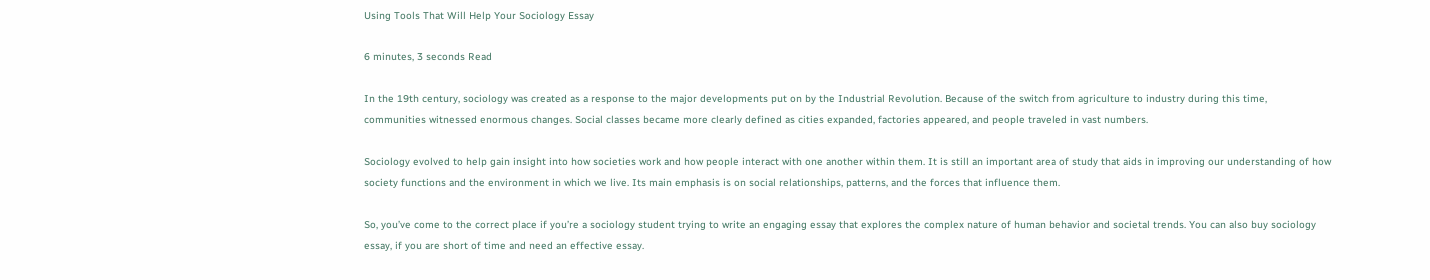Using Tools That Will Help Your Sociology Essay

6 minutes, 3 seconds Read

In the 19th century, sociology was created as a response to the major developments put on by the Industrial Revolution. Because of the switch from agriculture to industry during this time, communities witnessed enormous changes. Social classes became more clearly defined as cities expanded, factories appeared, and people traveled in vast numbers.

Sociology evolved to help gain insight into how societies work and how people interact with one another within them. It is still an important area of study that aids in improving our understanding of how society functions and the environment in which we live. Its main emphasis is on social relationships, patterns, and the forces that influence them.

So, you’ve come to the correct place if you’re a sociology student trying to write an engaging essay that explores the complex nature of human behavior and societal trends. You can also buy sociology essay, if you are short of time and need an effective essay.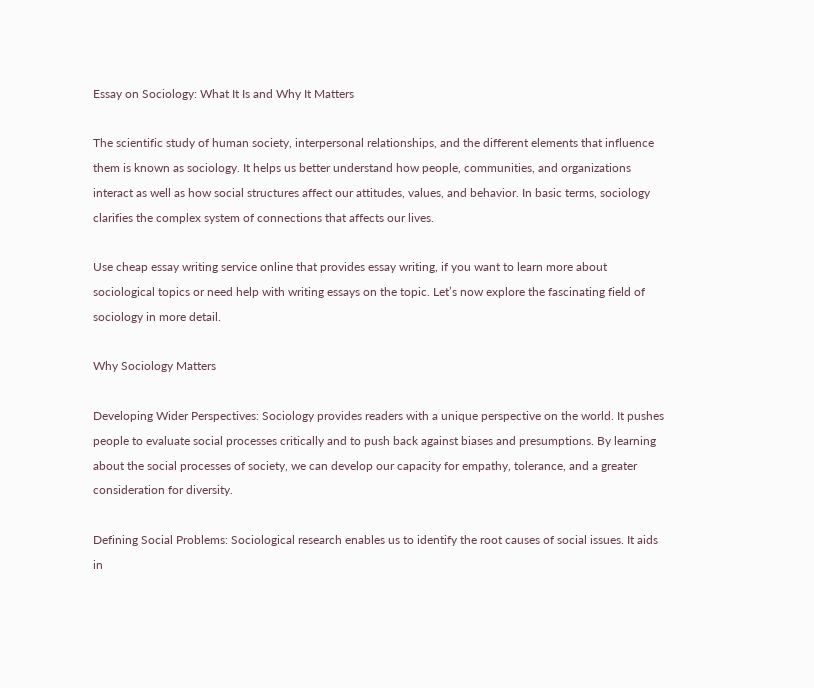Essay on Sociology: What It Is and Why It Matters

The scientific study of human society, interpersonal relationships, and the different elements that influence them is known as sociology. It helps us better understand how people, communities, and organizations interact as well as how social structures affect our attitudes, values, and behavior. In basic terms, sociology clarifies the complex system of connections that affects our lives.

Use cheap essay writing service online that provides essay writing, if you want to learn more about sociological topics or need help with writing essays on the topic. Let’s now explore the fascinating field of sociology in more detail.

Why Sociology Matters

Developing Wider Perspectives: Sociology provides readers with a unique perspective on the world. It pushes people to evaluate social processes critically and to push back against biases and presumptions. By learning about the social processes of society, we can develop our capacity for empathy, tolerance, and a greater consideration for diversity.

Defining Social Problems: Sociological research enables us to identify the root causes of social issues. It aids in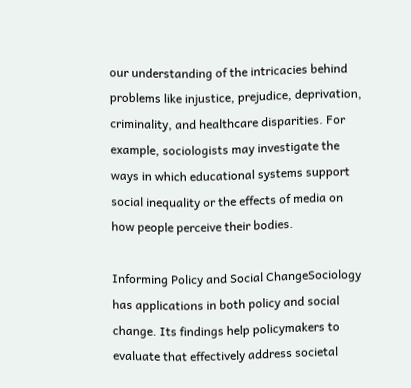our understanding of the intricacies behind problems like injustice, prejudice, deprivation, criminality, and healthcare disparities. For example, sociologists may investigate the ways in which educational systems support social inequality or the effects of media on how people perceive their bodies.

Informing Policy and Social ChangeSociology has applications in both policy and social change. Its findings help policymakers to evaluate that effectively address societal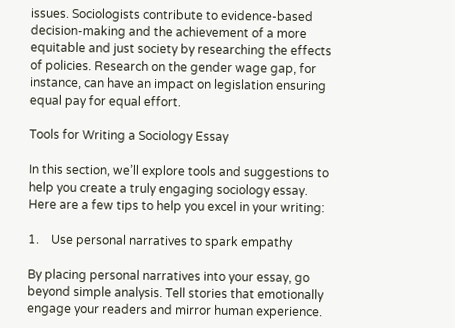issues. Sociologists contribute to evidence-based decision-making and the achievement of a more equitable and just society by researching the effects of policies. Research on the gender wage gap, for instance, can have an impact on legislation ensuring equal pay for equal effort.

Tools for Writing a Sociology Essay

In this section, we’ll explore tools and suggestions to help you create a truly engaging sociology essay. Here are a few tips to help you excel in your writing:

1.    Use personal narratives to spark empathy

By placing personal narratives into your essay, go beyond simple analysis. Tell stories that emotionally engage your readers and mirror human experience.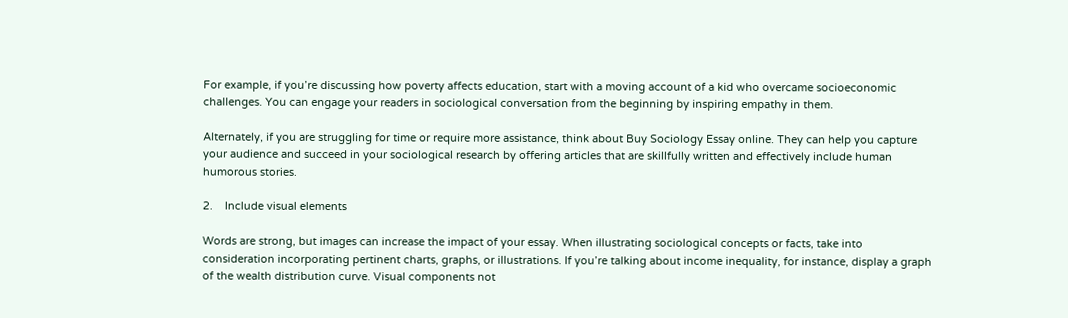For example, if you’re discussing how poverty affects education, start with a moving account of a kid who overcame socioeconomic challenges. You can engage your readers in sociological conversation from the beginning by inspiring empathy in them.

Alternately, if you are struggling for time or require more assistance, think about Buy Sociology Essay online. They can help you capture your audience and succeed in your sociological research by offering articles that are skillfully written and effectively include human humorous stories.

2.    Include visual elements

Words are strong, but images can increase the impact of your essay. When illustrating sociological concepts or facts, take into consideration incorporating pertinent charts, graphs, or illustrations. If you’re talking about income inequality, for instance, display a graph of the wealth distribution curve. Visual components not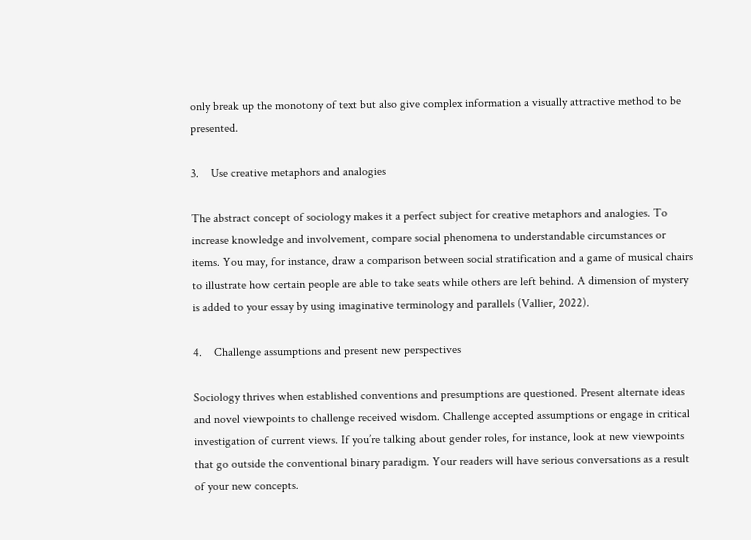only break up the monotony of text but also give complex information a visually attractive method to be presented.

3.    Use creative metaphors and analogies

The abstract concept of sociology makes it a perfect subject for creative metaphors and analogies. To increase knowledge and involvement, compare social phenomena to understandable circumstances or items. You may, for instance, draw a comparison between social stratification and a game of musical chairs to illustrate how certain people are able to take seats while others are left behind. A dimension of mystery is added to your essay by using imaginative terminology and parallels (Vallier, 2022).

4.    Challenge assumptions and present new perspectives

Sociology thrives when established conventions and presumptions are questioned. Present alternate ideas and novel viewpoints to challenge received wisdom. Challenge accepted assumptions or engage in critical investigation of current views. If you’re talking about gender roles, for instance, look at new viewpoints that go outside the conventional binary paradigm. Your readers will have serious conversations as a result of your new concepts.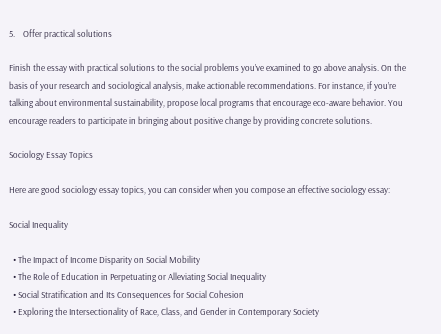5.    Offer practical solutions

Finish the essay with practical solutions to the social problems you’ve examined to go above analysis. On the basis of your research and sociological analysis, make actionable recommendations. For instance, if you’re talking about environmental sustainability, propose local programs that encourage eco-aware behavior. You encourage readers to participate in bringing about positive change by providing concrete solutions.

Sociology Essay Topics

Here are good sociology essay topics, you can consider when you compose an effective sociology essay:

Social Inequality

  • The Impact of Income Disparity on Social Mobility
  • The Role of Education in Perpetuating or Alleviating Social Inequality
  • Social Stratification and Its Consequences for Social Cohesion
  • Exploring the Intersectionality of Race, Class, and Gender in Contemporary Society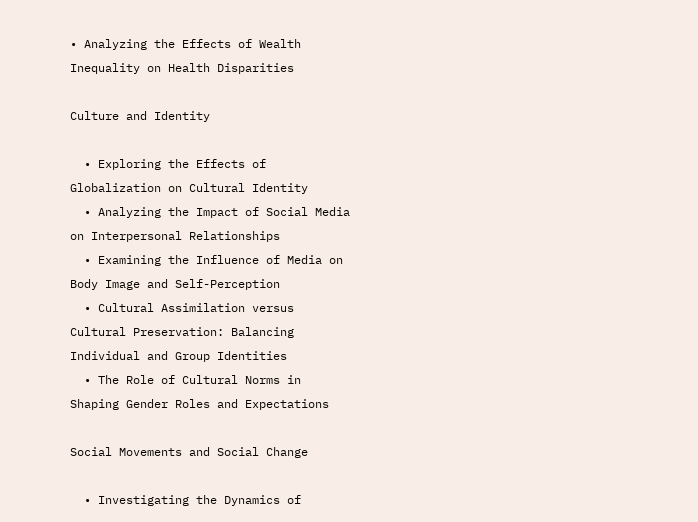• Analyzing the Effects of Wealth Inequality on Health Disparities

Culture and Identity

  • Exploring the Effects of Globalization on Cultural Identity
  • Analyzing the Impact of Social Media on Interpersonal Relationships
  • Examining the Influence of Media on Body Image and Self-Perception
  • Cultural Assimilation versus Cultural Preservation: Balancing Individual and Group Identities
  • The Role of Cultural Norms in Shaping Gender Roles and Expectations

Social Movements and Social Change

  • Investigating the Dynamics of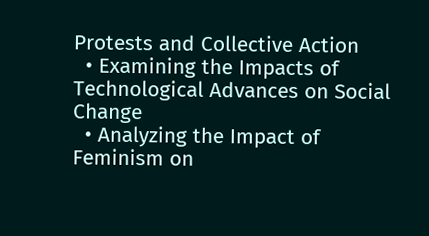Protests and Collective Action
  • Examining the Impacts of Technological Advances on Social Change
  • Analyzing the Impact of Feminism on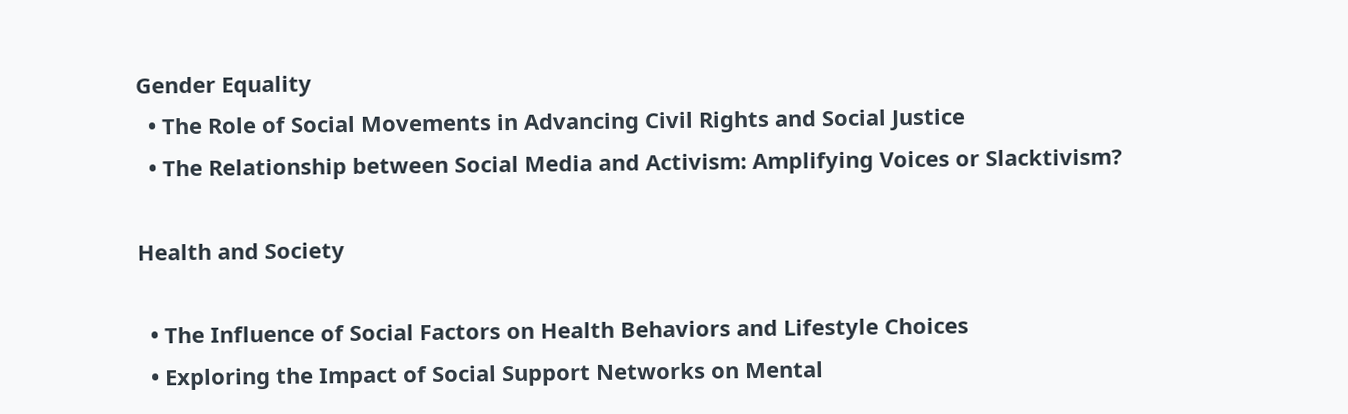Gender Equality
  • The Role of Social Movements in Advancing Civil Rights and Social Justice
  • The Relationship between Social Media and Activism: Amplifying Voices or Slacktivism?

Health and Society

  • The Influence of Social Factors on Health Behaviors and Lifestyle Choices
  • Exploring the Impact of Social Support Networks on Mental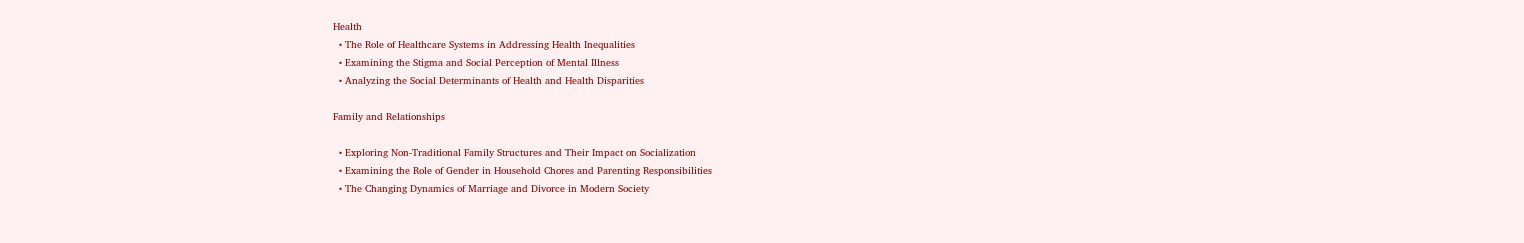Health
  • The Role of Healthcare Systems in Addressing Health Inequalities
  • Examining the Stigma and Social Perception of Mental Illness
  • Analyzing the Social Determinants of Health and Health Disparities

Family and Relationships

  • Exploring Non-Traditional Family Structures and Their Impact on Socialization
  • Examining the Role of Gender in Household Chores and Parenting Responsibilities
  • The Changing Dynamics of Marriage and Divorce in Modern Society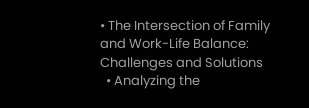• The Intersection of Family and Work-Life Balance: Challenges and Solutions
  • Analyzing the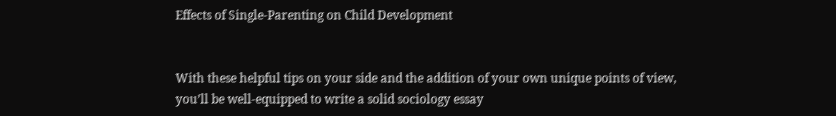Effects of Single-Parenting on Child Development


With these helpful tips on your side and the addition of your own unique points of view, you’ll be well-equipped to write a solid sociology essay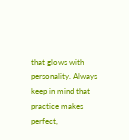that glows with personality. Always keep in mind that practice makes perfect,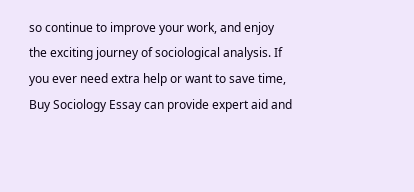so continue to improve your work, and enjoy the exciting journey of sociological analysis. If you ever need extra help or want to save time, Buy Sociology Essay can provide expert aid and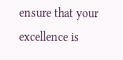ensure that your excellence is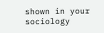shown in your sociology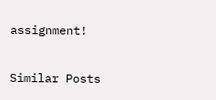assignment!

Similar Posts